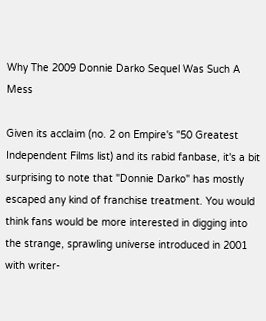Why The 2009 Donnie Darko Sequel Was Such A Mess

Given its acclaim (no. 2 on Empire's "50 Greatest Independent Films list) and its rabid fanbase, it's a bit surprising to note that "Donnie Darko" has mostly escaped any kind of franchise treatment. You would think fans would be more interested in digging into the strange, sprawling universe introduced in 2001 with writer-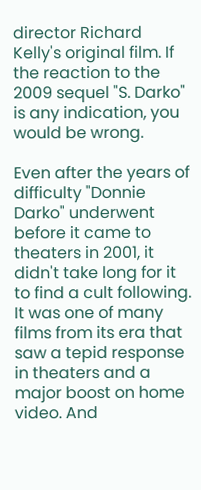director Richard Kelly's original film. If the reaction to the 2009 sequel "S. Darko" is any indication, you would be wrong.

Even after the years of difficulty "Donnie Darko" underwent before it came to theaters in 2001, it didn't take long for it to find a cult following. It was one of many films from its era that saw a tepid response in theaters and a major boost on home video. And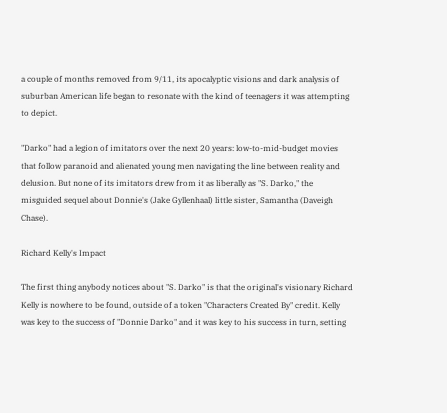a couple of months removed from 9/11, its apocalyptic visions and dark analysis of suburban American life began to resonate with the kind of teenagers it was attempting to depict.

"Darko" had a legion of imitators over the next 20 years: low-to-mid-budget movies that follow paranoid and alienated young men navigating the line between reality and delusion. But none of its imitators drew from it as liberally as "S. Darko," the misguided sequel about Donnie's (Jake Gyllenhaal) little sister, Samantha (Daveigh Chase).

Richard Kelly's Impact

The first thing anybody notices about "S. Darko" is that the original's visionary Richard Kelly is nowhere to be found, outside of a token "Characters Created By" credit. Kelly was key to the success of "Donnie Darko" and it was key to his success in turn, setting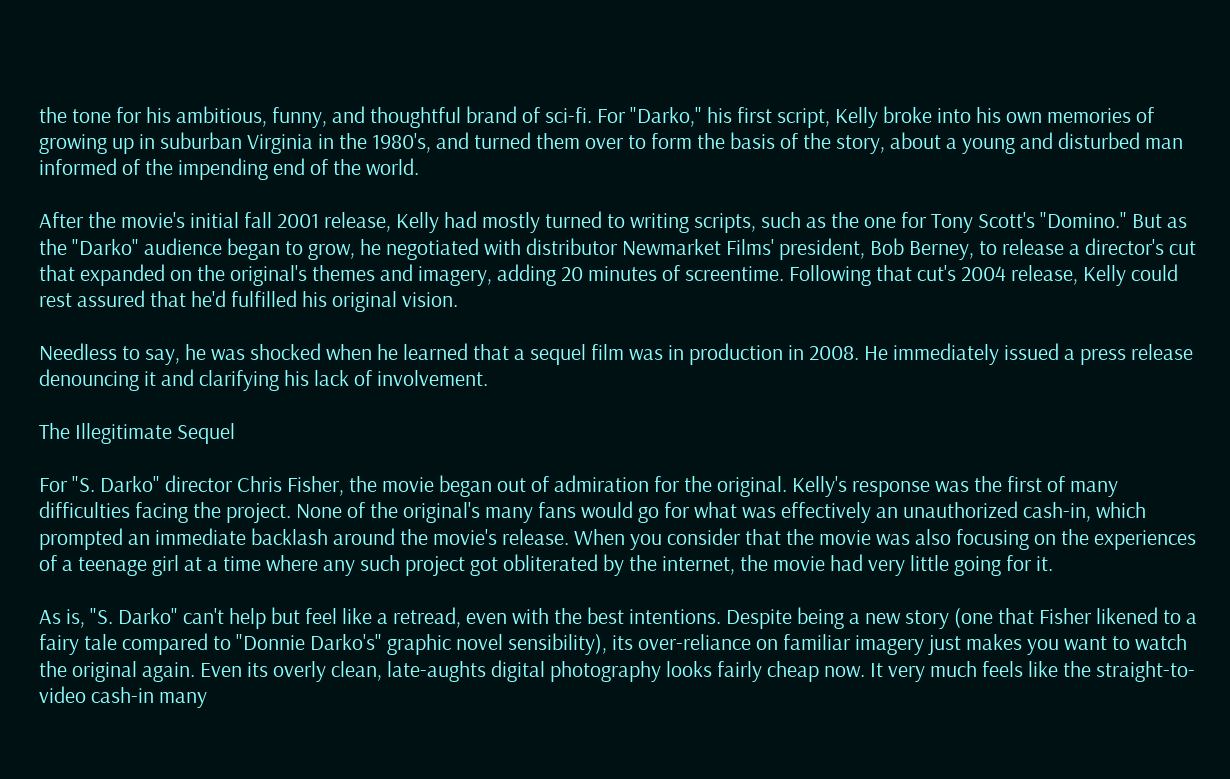the tone for his ambitious, funny, and thoughtful brand of sci-fi. For "Darko," his first script, Kelly broke into his own memories of growing up in suburban Virginia in the 1980's, and turned them over to form the basis of the story, about a young and disturbed man informed of the impending end of the world.

After the movie's initial fall 2001 release, Kelly had mostly turned to writing scripts, such as the one for Tony Scott's "Domino." But as the "Darko" audience began to grow, he negotiated with distributor Newmarket Films' president, Bob Berney, to release a director's cut that expanded on the original's themes and imagery, adding 20 minutes of screentime. Following that cut's 2004 release, Kelly could rest assured that he'd fulfilled his original vision.

Needless to say, he was shocked when he learned that a sequel film was in production in 2008. He immediately issued a press release denouncing it and clarifying his lack of involvement.

The Illegitimate Sequel

For "S. Darko" director Chris Fisher, the movie began out of admiration for the original. Kelly's response was the first of many difficulties facing the project. None of the original's many fans would go for what was effectively an unauthorized cash-in, which prompted an immediate backlash around the movie's release. When you consider that the movie was also focusing on the experiences of a teenage girl at a time where any such project got obliterated by the internet, the movie had very little going for it.

As is, "S. Darko" can't help but feel like a retread, even with the best intentions. Despite being a new story (one that Fisher likened to a fairy tale compared to "Donnie Darko's" graphic novel sensibility), its over-reliance on familiar imagery just makes you want to watch the original again. Even its overly clean, late-aughts digital photography looks fairly cheap now. It very much feels like the straight-to-video cash-in many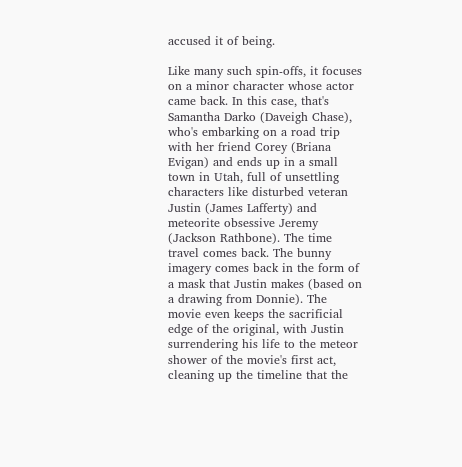accused it of being.

Like many such spin-offs, it focuses on a minor character whose actor came back. In this case, that's Samantha Darko (Daveigh Chase), who's embarking on a road trip with her friend Corey (Briana Evigan) and ends up in a small town in Utah, full of unsettling characters like disturbed veteran Justin (James Lafferty) and meteorite obsessive Jeremy (Jackson Rathbone). The time travel comes back. The bunny imagery comes back in the form of a mask that Justin makes (based on a drawing from Donnie). The movie even keeps the sacrificial edge of the original, with Justin surrendering his life to the meteor shower of the movie's first act, cleaning up the timeline that the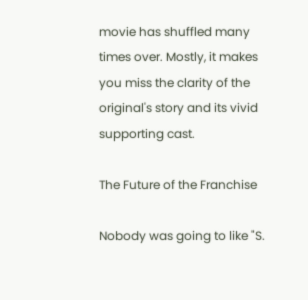movie has shuffled many times over. Mostly, it makes you miss the clarity of the original's story and its vivid supporting cast.

The Future of the Franchise

Nobody was going to like "S.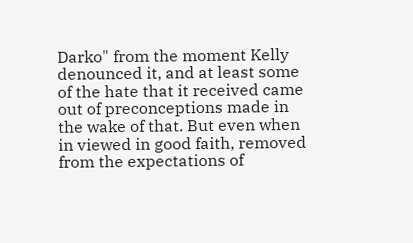Darko" from the moment Kelly denounced it, and at least some of the hate that it received came out of preconceptions made in the wake of that. But even when in viewed in good faith, removed from the expectations of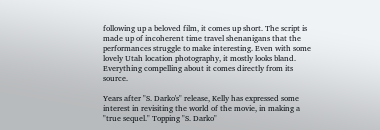following up a beloved film, it comes up short. The script is made up of incoherent time travel shenanigans that the performances struggle to make interesting. Even with some lovely Utah location photography, it mostly looks bland. Everything compelling about it comes directly from its source.

Years after "S. Darko's" release, Kelly has expressed some interest in revisiting the world of the movie, in making a "true sequel." Topping "S. Darko"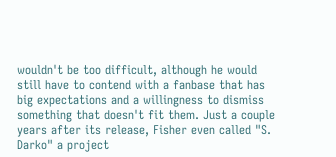wouldn't be too difficult, although he would still have to contend with a fanbase that has big expectations and a willingness to dismiss something that doesn't fit them. Just a couple years after its release, Fisher even called "S. Darko" a project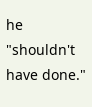he "shouldn't have done."